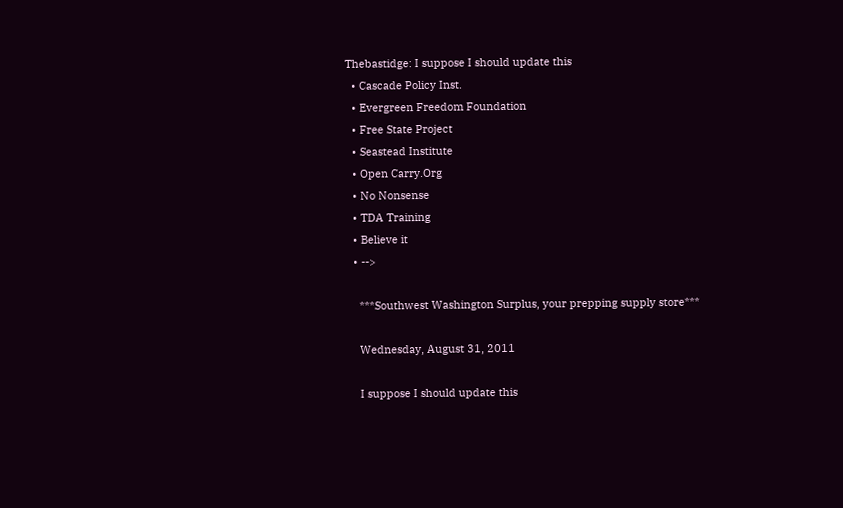Thebastidge: I suppose I should update this
  • Cascade Policy Inst.
  • Evergreen Freedom Foundation
  • Free State Project
  • Seastead Institute
  • Open Carry.Org
  • No Nonsense
  • TDA Training
  • Believe it
  • -->

    ***Southwest Washington Surplus, your prepping supply store***

    Wednesday, August 31, 2011

    I suppose I should update this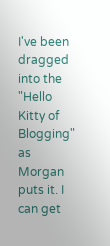I've been dragged into the "Hello Kitty of Blogging" as Morgan puts it. I can get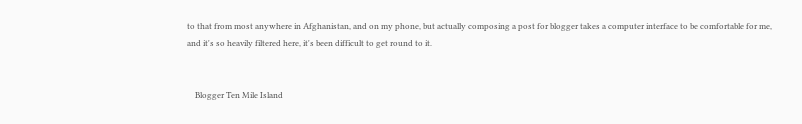to that from most anywhere in Afghanistan, and on my phone, but actually composing a post for blogger takes a computer interface to be comfortable for me, and it's so heavily filtered here, it's been difficult to get round to it.


    Blogger Ten Mile Island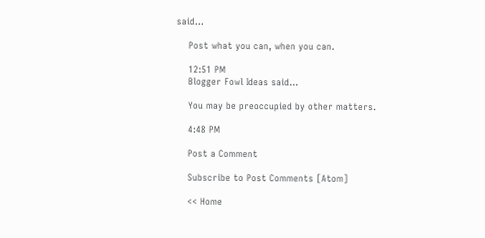said...

    Post what you can, when you can.

    12:51 PM
    Blogger Fowl Ideas said...

    You may be preoccupied by other matters.

    4:48 PM

    Post a Comment

    Subscribe to Post Comments [Atom]

    << Home